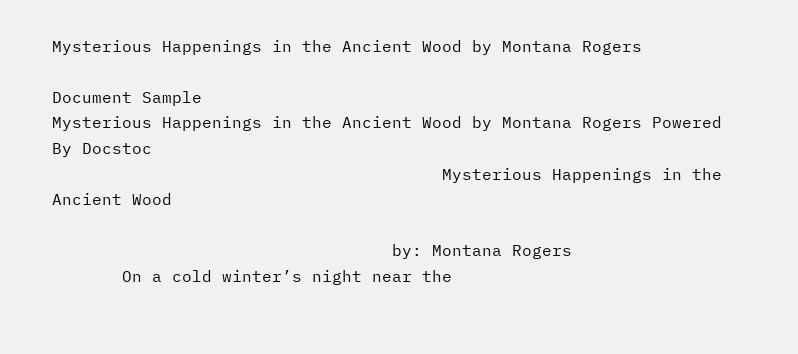Mysterious Happenings in the Ancient Wood by Montana Rogers

Document Sample
Mysterious Happenings in the Ancient Wood by Montana Rogers Powered By Docstoc
                                       Mysterious Happenings in the Ancient Wood

                                  by: Montana Rogers
       On a cold winter’s night near the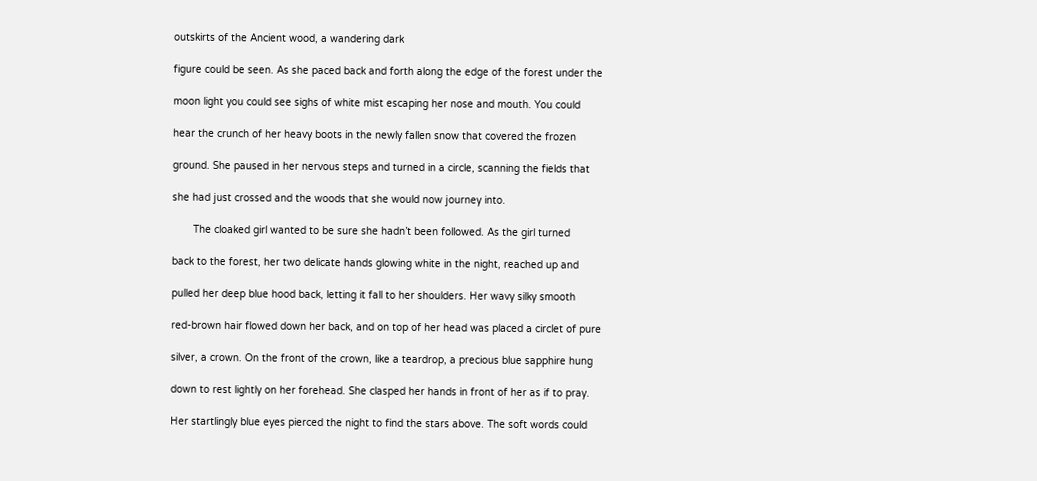outskirts of the Ancient wood, a wandering dark

figure could be seen. As she paced back and forth along the edge of the forest under the

moon light you could see sighs of white mist escaping her nose and mouth. You could

hear the crunch of her heavy boots in the newly fallen snow that covered the frozen

ground. She paused in her nervous steps and turned in a circle, scanning the fields that

she had just crossed and the woods that she would now journey into.

       The cloaked girl wanted to be sure she hadn’t been followed. As the girl turned

back to the forest, her two delicate hands glowing white in the night, reached up and

pulled her deep blue hood back, letting it fall to her shoulders. Her wavy silky smooth

red-brown hair flowed down her back, and on top of her head was placed a circlet of pure

silver, a crown. On the front of the crown, like a teardrop, a precious blue sapphire hung

down to rest lightly on her forehead. She clasped her hands in front of her as if to pray.

Her startlingly blue eyes pierced the night to find the stars above. The soft words could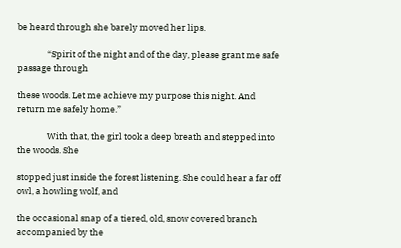be heard through she barely moved her lips.

               “Spirit of the night and of the day, please grant me safe passage through

these woods. Let me achieve my purpose this night. And return me safely home.”

               With that, the girl took a deep breath and stepped into the woods. She

stopped just inside the forest listening. She could hear a far off owl, a howling wolf, and

the occasional snap of a tiered, old, snow covered branch accompanied by the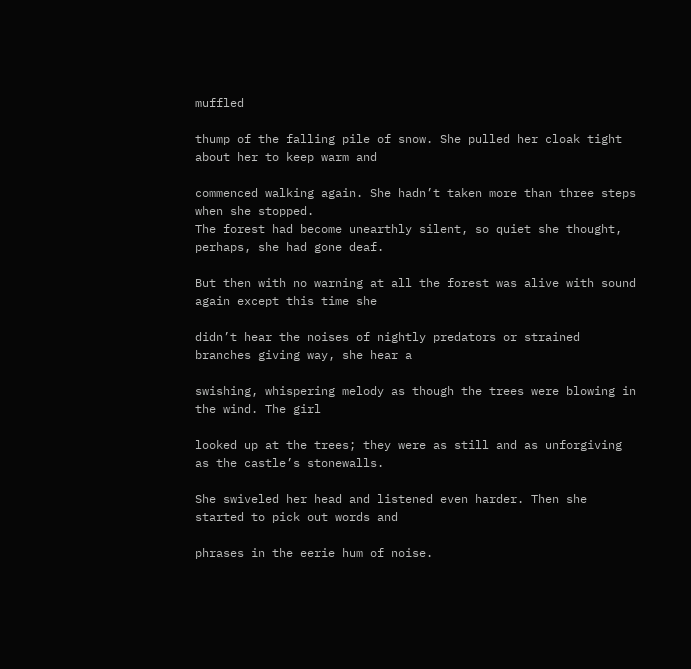muffled

thump of the falling pile of snow. She pulled her cloak tight about her to keep warm and

commenced walking again. She hadn’t taken more than three steps when she stopped.
The forest had become unearthly silent, so quiet she thought, perhaps, she had gone deaf.

But then with no warning at all the forest was alive with sound again except this time she

didn’t hear the noises of nightly predators or strained branches giving way, she hear a

swishing, whispering melody as though the trees were blowing in the wind. The girl

looked up at the trees; they were as still and as unforgiving as the castle’s stonewalls.

She swiveled her head and listened even harder. Then she started to pick out words and

phrases in the eerie hum of noise.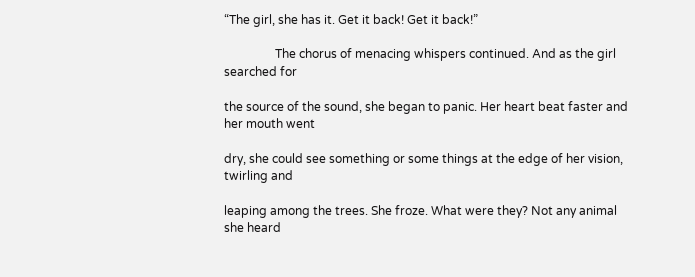“The girl, she has it. Get it back! Get it back!”

                 The chorus of menacing whispers continued. And as the girl searched for

the source of the sound, she began to panic. Her heart beat faster and her mouth went

dry, she could see something or some things at the edge of her vision, twirling and

leaping among the trees. She froze. What were they? Not any animal she heard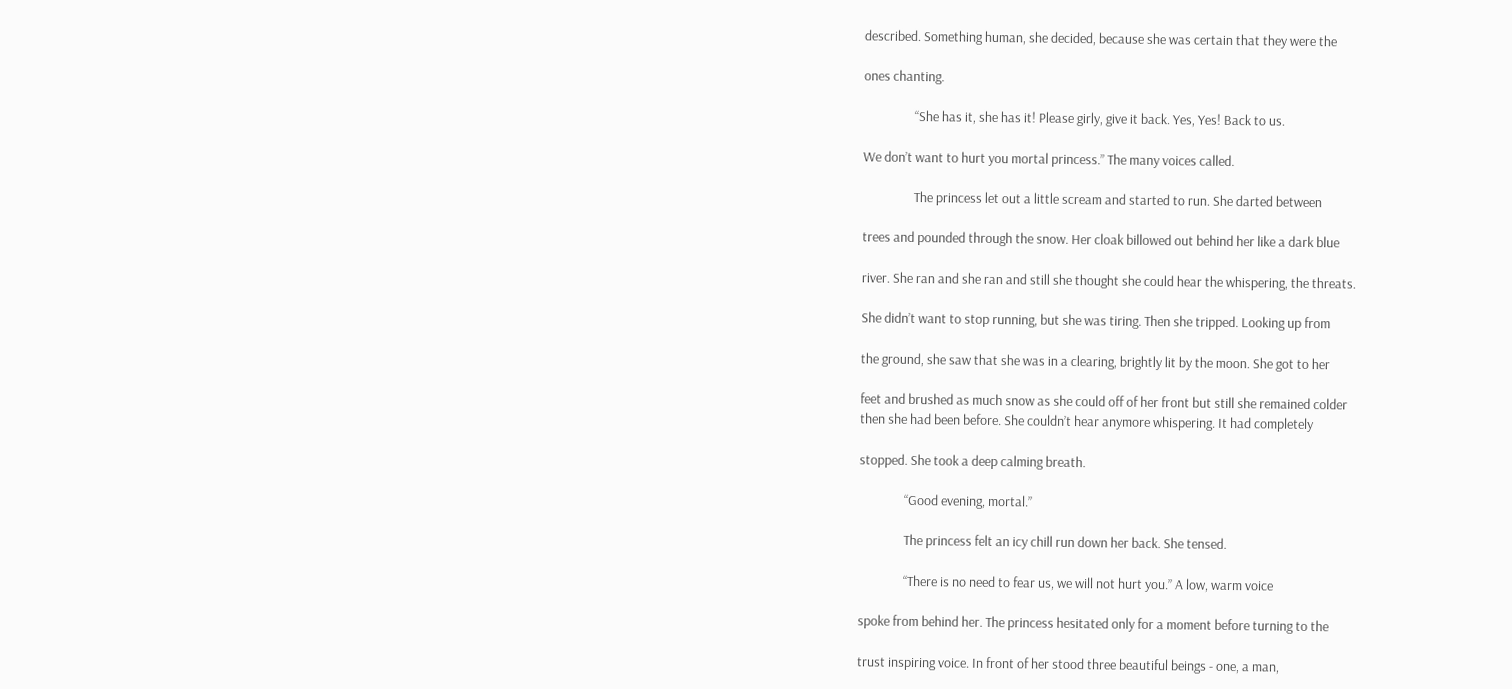described. Something human, she decided, because she was certain that they were the

ones chanting.

                 “She has it, she has it! Please girly, give it back. Yes, Yes! Back to us.

We don’t want to hurt you mortal princess.” The many voices called.

                 The princess let out a little scream and started to run. She darted between

trees and pounded through the snow. Her cloak billowed out behind her like a dark blue

river. She ran and she ran and still she thought she could hear the whispering, the threats.

She didn’t want to stop running, but she was tiring. Then she tripped. Looking up from

the ground, she saw that she was in a clearing, brightly lit by the moon. She got to her

feet and brushed as much snow as she could off of her front but still she remained colder
then she had been before. She couldn’t hear anymore whispering. It had completely

stopped. She took a deep calming breath.

               “Good evening, mortal.”

               The princess felt an icy chill run down her back. She tensed.

               “There is no need to fear us, we will not hurt you.” A low, warm voice

spoke from behind her. The princess hesitated only for a moment before turning to the

trust inspiring voice. In front of her stood three beautiful beings - one, a man,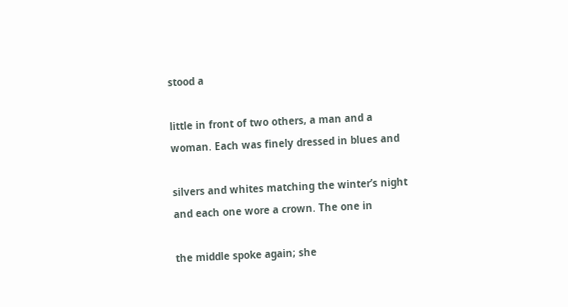stood a

little in front of two others, a man and a woman. Each was finely dressed in blues and

silvers and whites matching the winter’s night and each one wore a crown. The one in

the middle spoke again; she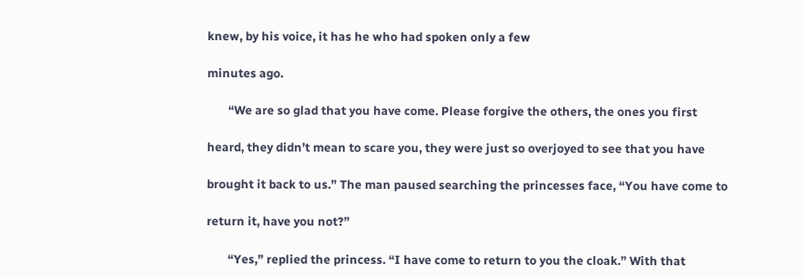knew, by his voice, it has he who had spoken only a few

minutes ago.

       “We are so glad that you have come. Please forgive the others, the ones you first

heard, they didn’t mean to scare you, they were just so overjoyed to see that you have

brought it back to us.” The man paused searching the princesses face, “You have come to

return it, have you not?”

       “Yes,” replied the princess. “I have come to return to you the cloak.” With that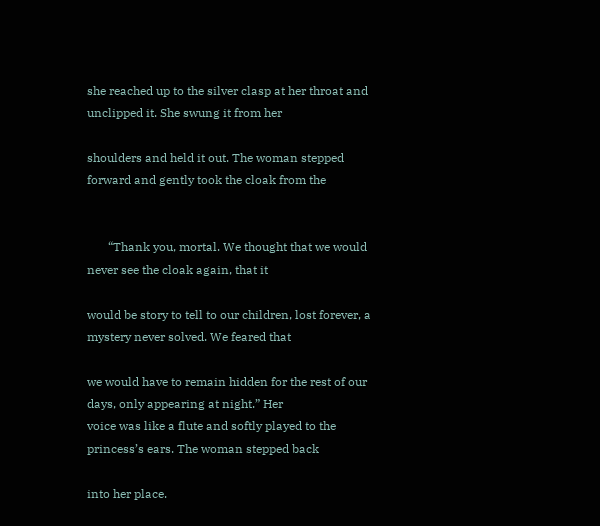she reached up to the silver clasp at her throat and unclipped it. She swung it from her

shoulders and held it out. The woman stepped forward and gently took the cloak from the


       “Thank you, mortal. We thought that we would never see the cloak again, that it

would be story to tell to our children, lost forever, a mystery never solved. We feared that

we would have to remain hidden for the rest of our days, only appearing at night.” Her
voice was like a flute and softly played to the princess’s ears. The woman stepped back

into her place.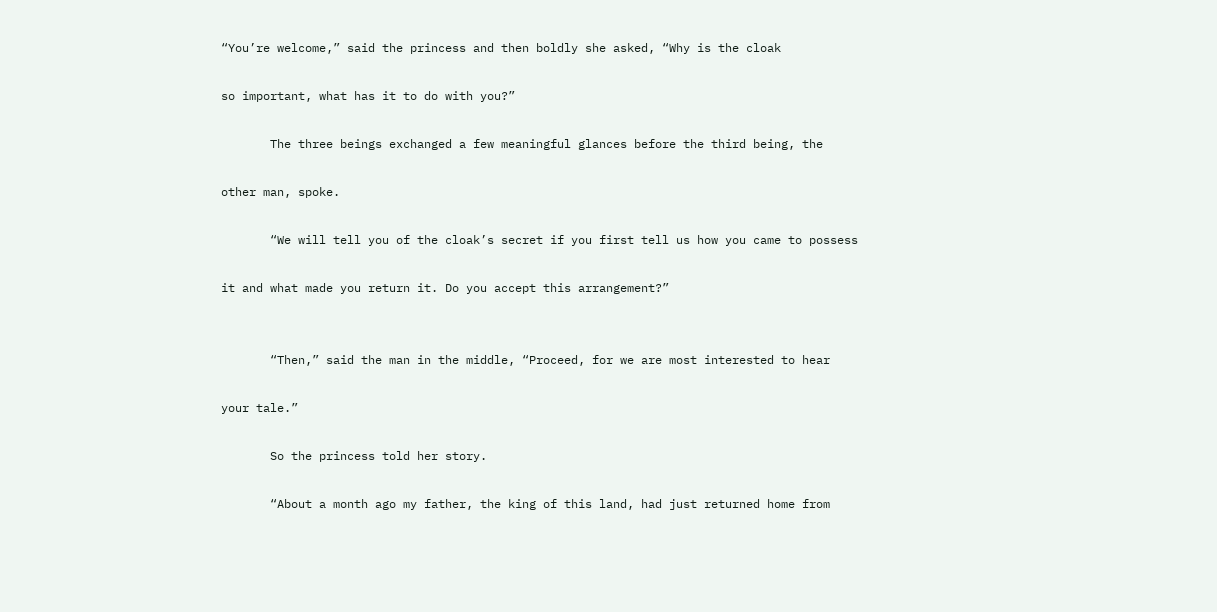“You’re welcome,” said the princess and then boldly she asked, “Why is the cloak

so important, what has it to do with you?”

       The three beings exchanged a few meaningful glances before the third being, the

other man, spoke.

       “We will tell you of the cloak’s secret if you first tell us how you came to possess

it and what made you return it. Do you accept this arrangement?”


       “Then,” said the man in the middle, “Proceed, for we are most interested to hear

your tale.”

       So the princess told her story.

       “About a month ago my father, the king of this land, had just returned home from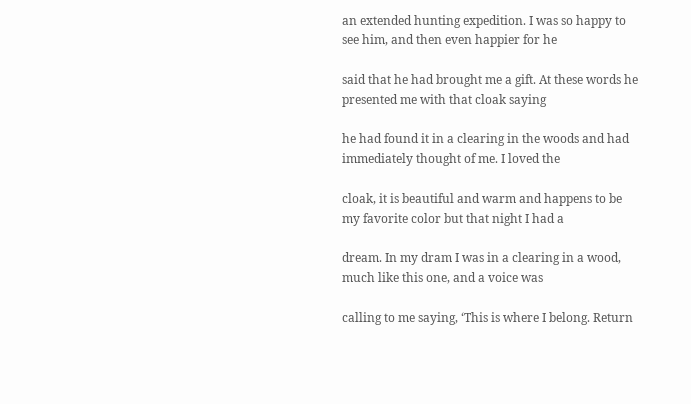an extended hunting expedition. I was so happy to see him, and then even happier for he

said that he had brought me a gift. At these words he presented me with that cloak saying

he had found it in a clearing in the woods and had immediately thought of me. I loved the

cloak, it is beautiful and warm and happens to be my favorite color but that night I had a

dream. In my dram I was in a clearing in a wood, much like this one, and a voice was

calling to me saying, ‘This is where I belong. Return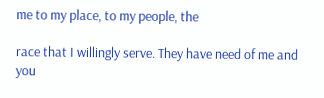me to my place, to my people, the

race that I willingly serve. They have need of me and you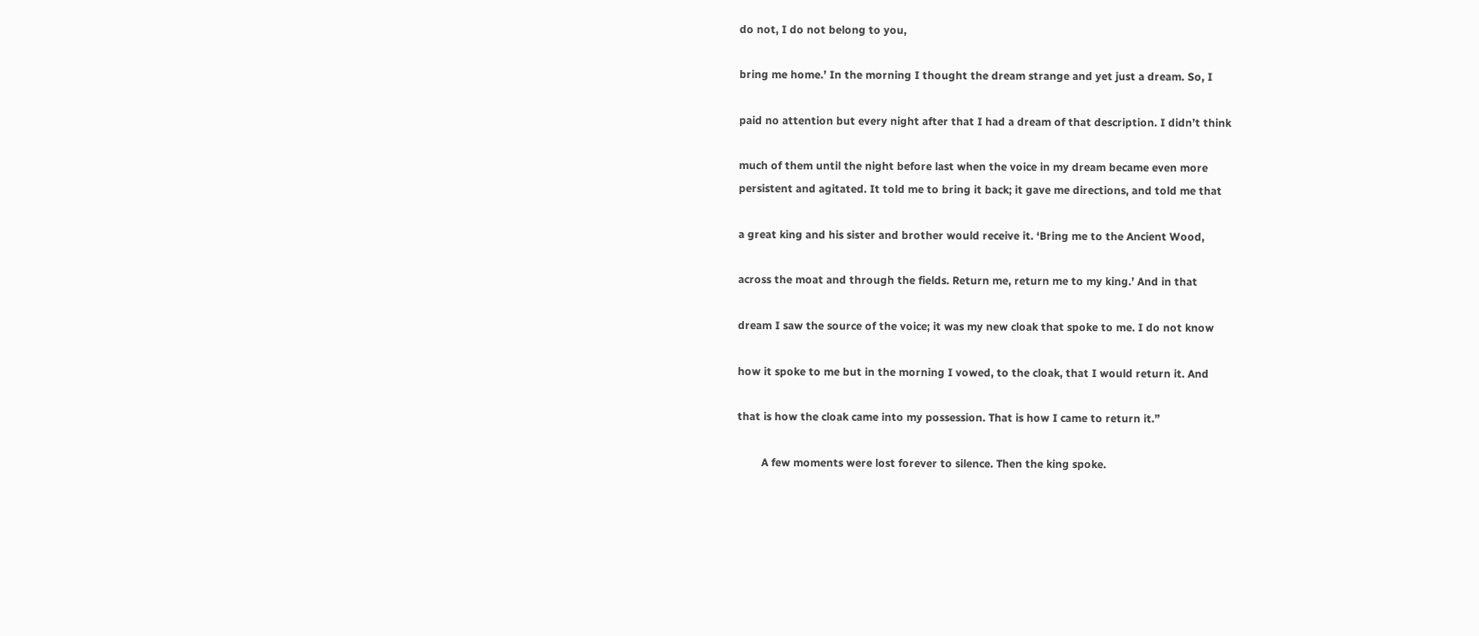do not, I do not belong to you,

bring me home.’ In the morning I thought the dream strange and yet just a dream. So, I

paid no attention but every night after that I had a dream of that description. I didn’t think

much of them until the night before last when the voice in my dream became even more
persistent and agitated. It told me to bring it back; it gave me directions, and told me that

a great king and his sister and brother would receive it. ‘Bring me to the Ancient Wood,

across the moat and through the fields. Return me, return me to my king.’ And in that

dream I saw the source of the voice; it was my new cloak that spoke to me. I do not know

how it spoke to me but in the morning I vowed, to the cloak, that I would return it. And

that is how the cloak came into my possession. That is how I came to return it.”

        A few moments were lost forever to silence. Then the king spoke.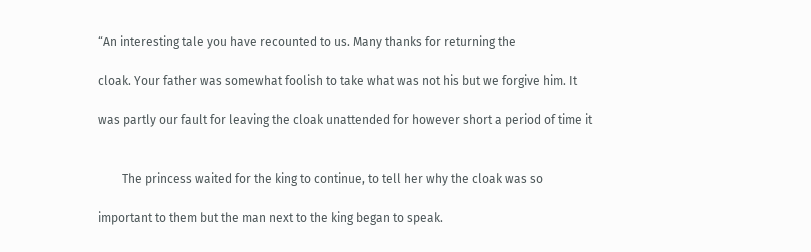“An interesting tale you have recounted to us. Many thanks for returning the

cloak. Your father was somewhat foolish to take what was not his but we forgive him. It

was partly our fault for leaving the cloak unattended for however short a period of time it


        The princess waited for the king to continue, to tell her why the cloak was so

important to them but the man next to the king began to speak.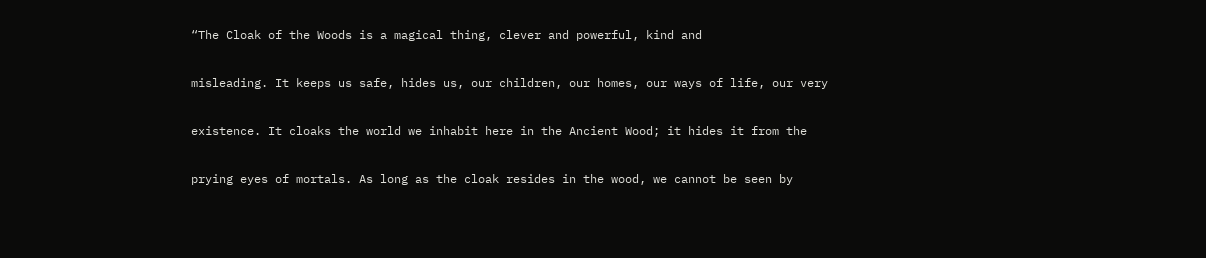“The Cloak of the Woods is a magical thing, clever and powerful, kind and

misleading. It keeps us safe, hides us, our children, our homes, our ways of life, our very

existence. It cloaks the world we inhabit here in the Ancient Wood; it hides it from the

prying eyes of mortals. As long as the cloak resides in the wood, we cannot be seen by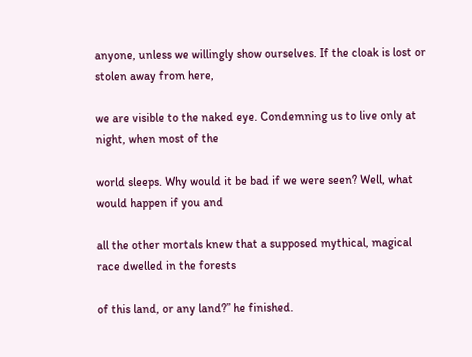anyone, unless we willingly show ourselves. If the cloak is lost or stolen away from here,

we are visible to the naked eye. Condemning us to live only at night, when most of the

world sleeps. Why would it be bad if we were seen? Well, what would happen if you and

all the other mortals knew that a supposed mythical, magical race dwelled in the forests

of this land, or any land?” he finished.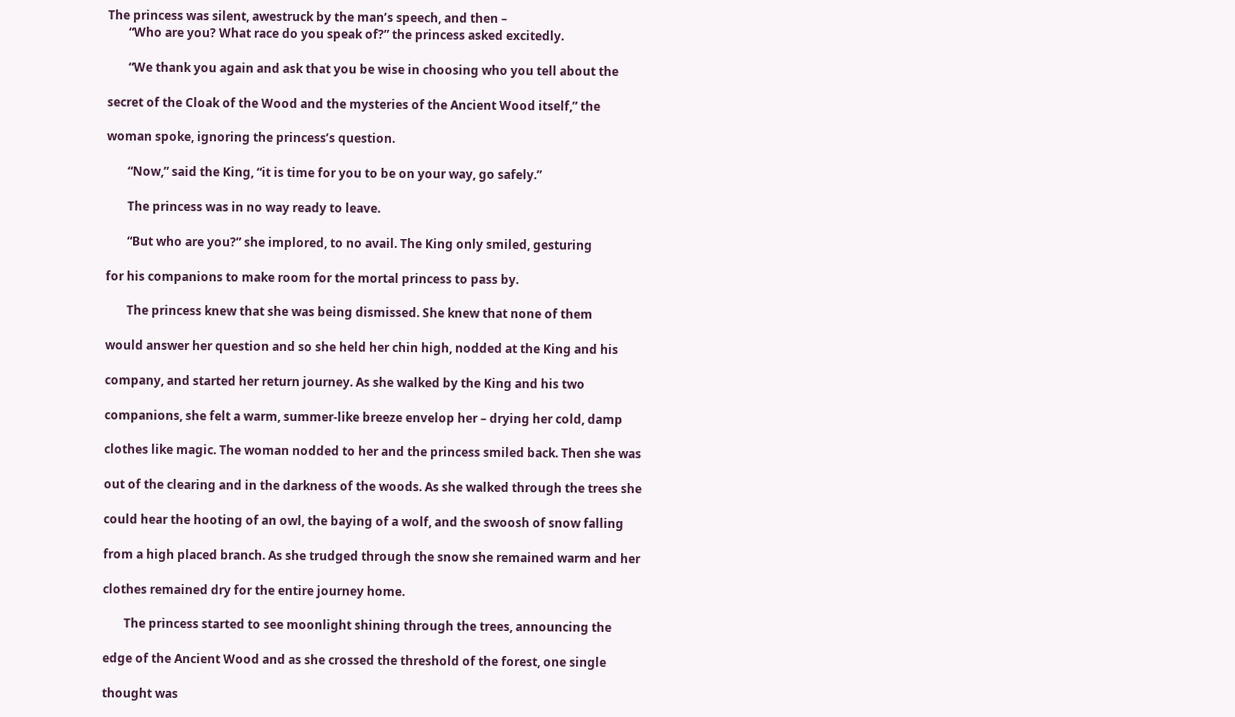The princess was silent, awestruck by the man’s speech, and then –
       “Who are you? What race do you speak of?” the princess asked excitedly.

       “We thank you again and ask that you be wise in choosing who you tell about the

secret of the Cloak of the Wood and the mysteries of the Ancient Wood itself,” the

woman spoke, ignoring the princess’s question.

       “Now,” said the King, “it is time for you to be on your way, go safely.”

       The princess was in no way ready to leave.

       “But who are you?” she implored, to no avail. The King only smiled, gesturing

for his companions to make room for the mortal princess to pass by.

       The princess knew that she was being dismissed. She knew that none of them

would answer her question and so she held her chin high, nodded at the King and his

company, and started her return journey. As she walked by the King and his two

companions, she felt a warm, summer-like breeze envelop her – drying her cold, damp

clothes like magic. The woman nodded to her and the princess smiled back. Then she was

out of the clearing and in the darkness of the woods. As she walked through the trees she

could hear the hooting of an owl, the baying of a wolf, and the swoosh of snow falling

from a high placed branch. As she trudged through the snow she remained warm and her

clothes remained dry for the entire journey home.

       The princess started to see moonlight shining through the trees, announcing the

edge of the Ancient Wood and as she crossed the threshold of the forest, one single

thought was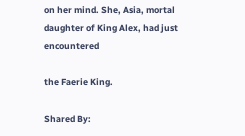on her mind. She, Asia, mortal daughter of King Alex, had just encountered

the Faerie King.

Shared By: